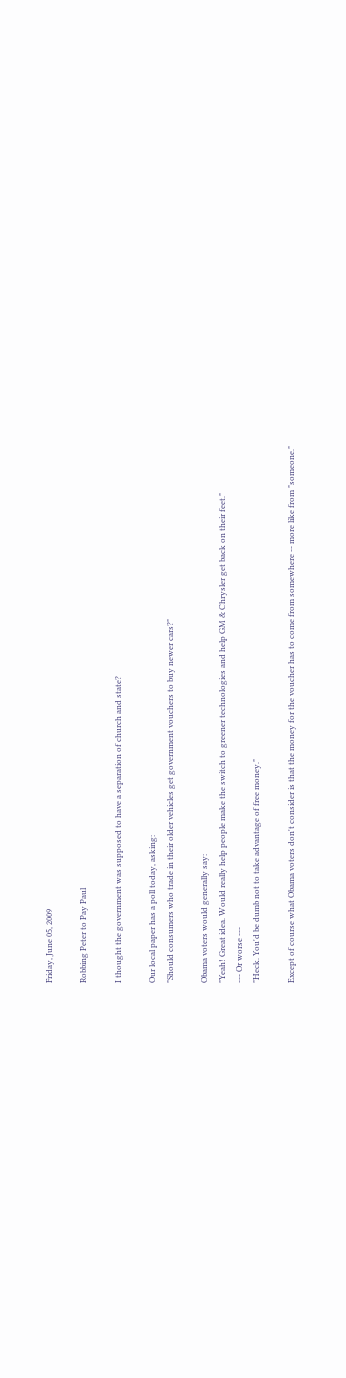Friday, June 05, 2009

Robbing Peter to Pay Paul

I thought the government was supposed to have a separation of church and state?

Our local paper has a poll today, asking:
"Should consumers who trade in their older vehicles get government vouchers to buy newer cars?"

Obama voters would generally say:
"Yeah! Great idea. Would really help people make the switch to greener technologies and help GM & Chrysler get back on their feet."
--- Or worse ---
"Heck. You'd be dumb not to take advantage of free money."

Except of course what Obama voters don't consider is that the money for the voucher has to come from somewhere -- more like from "someone."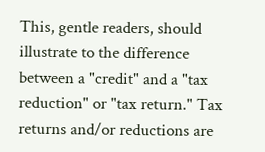This, gentle readers, should illustrate to the difference between a "credit" and a "tax reduction" or "tax return." Tax returns and/or reductions are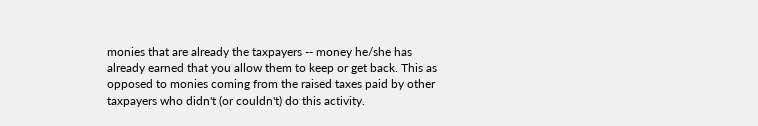monies that are already the taxpayers -- money he/she has already earned that you allow them to keep or get back. This as opposed to monies coming from the raised taxes paid by other taxpayers who didn't (or couldn't) do this activity.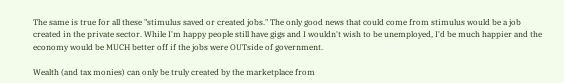The same is true for all these "stimulus saved or created jobs." The only good news that could come from stimulus would be a job created in the private sector. While I'm happy people still have gigs and I wouldn't wish to be unemployed, I'd be much happier and the economy would be MUCH better off if the jobs were OUTside of government.

Wealth (and tax monies) can only be truly created by the marketplace from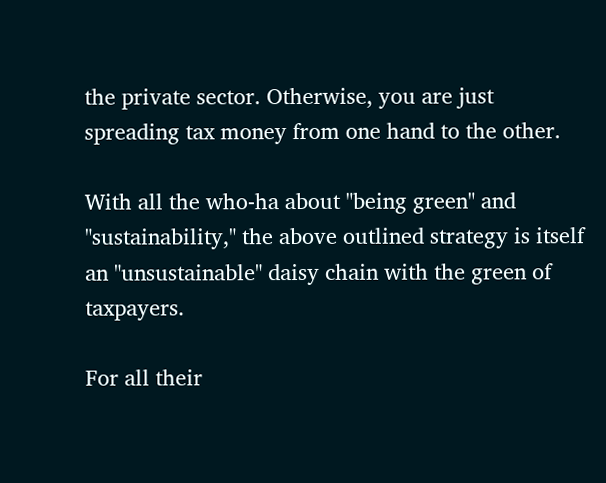the private sector. Otherwise, you are just spreading tax money from one hand to the other.

With all the who-ha about "being green" and "sustainability," the above outlined strategy is itself an "unsustainable" daisy chain with the green of taxpayers.

For all their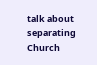talk about separating Church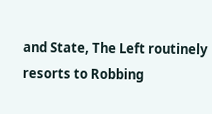and State, The Left routinely resorts to Robbing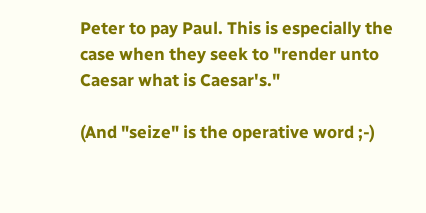Peter to pay Paul. This is especially the case when they seek to "render unto Caesar what is Caesar's."

(And "seize" is the operative word ;-)